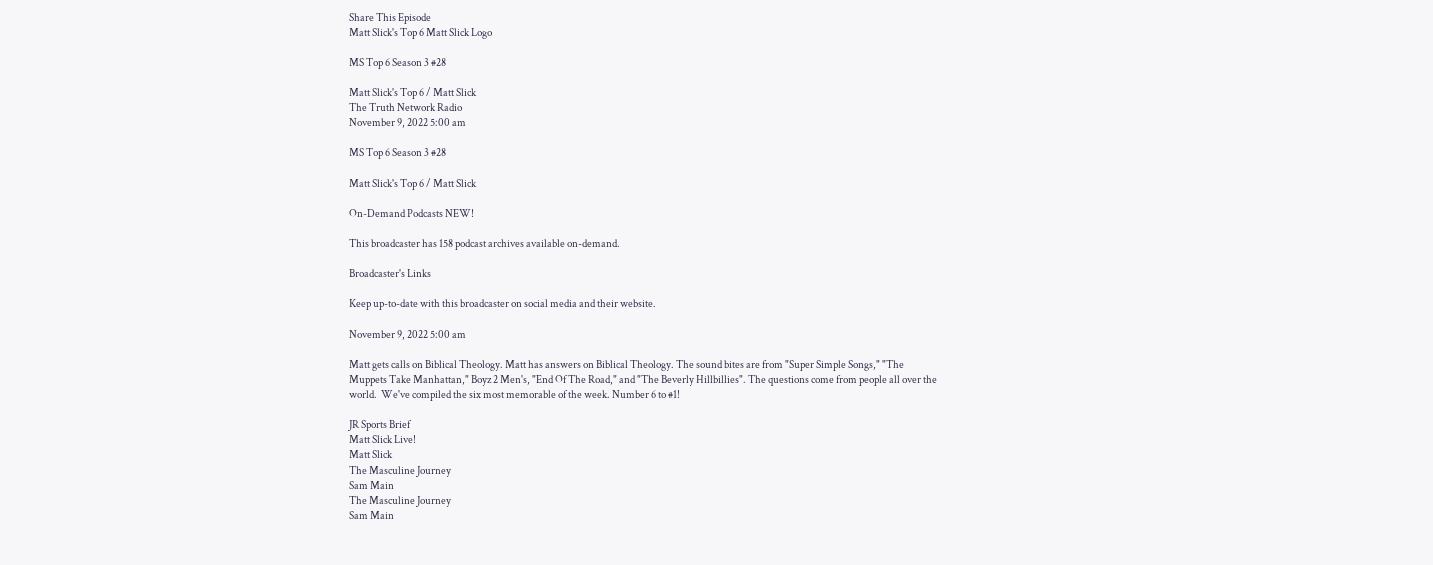Share This Episode
Matt Slick's Top 6 Matt Slick Logo

MS Top 6 Season 3 #28

Matt Slick's Top 6 / Matt Slick
The Truth Network Radio
November 9, 2022 5:00 am

MS Top 6 Season 3 #28

Matt Slick's Top 6 / Matt Slick

On-Demand Podcasts NEW!

This broadcaster has 158 podcast archives available on-demand.

Broadcaster's Links

Keep up-to-date with this broadcaster on social media and their website.

November 9, 2022 5:00 am

Matt gets calls on Biblical Theology. Matt has answers on Biblical Theology. The sound bites are from "Super Simple Songs," "The Muppets Take Manhattan," Boyz 2 Men's, "End Of The Road," and "The Beverly Hillbillies". The questions come from people all over the world.  We've compiled the six most memorable of the week. Number 6 to #1!

JR Sports Brief
Matt Slick Live!
Matt Slick
The Masculine Journey
Sam Main
The Masculine Journey
Sam Main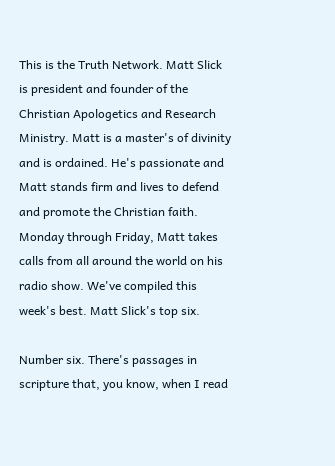This is the Truth Network. Matt Slick is president and founder of the Christian Apologetics and Research Ministry. Matt is a master's of divinity and is ordained. He's passionate and Matt stands firm and lives to defend and promote the Christian faith. Monday through Friday, Matt takes calls from all around the world on his radio show. We've compiled this week's best. Matt Slick's top six.

Number six. There's passages in scripture that, you know, when I read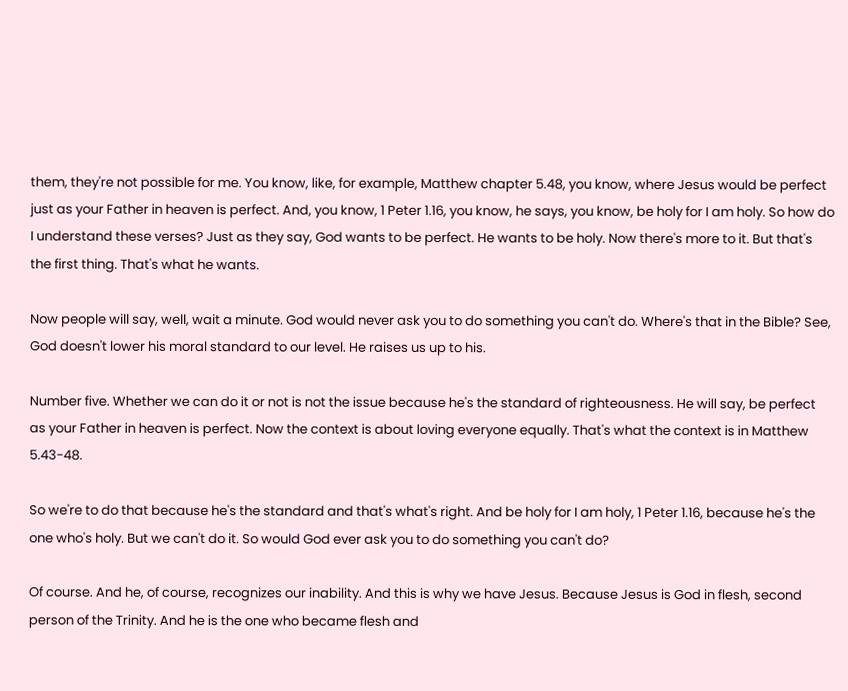them, they're not possible for me. You know, like, for example, Matthew chapter 5.48, you know, where Jesus would be perfect just as your Father in heaven is perfect. And, you know, 1 Peter 1.16, you know, he says, you know, be holy for I am holy. So how do I understand these verses? Just as they say, God wants to be perfect. He wants to be holy. Now there's more to it. But that's the first thing. That's what he wants.

Now people will say, well, wait a minute. God would never ask you to do something you can't do. Where's that in the Bible? See, God doesn't lower his moral standard to our level. He raises us up to his.

Number five. Whether we can do it or not is not the issue because he's the standard of righteousness. He will say, be perfect as your Father in heaven is perfect. Now the context is about loving everyone equally. That's what the context is in Matthew 5.43-48.

So we're to do that because he's the standard and that's what's right. And be holy for I am holy, 1 Peter 1.16, because he's the one who's holy. But we can't do it. So would God ever ask you to do something you can't do?

Of course. And he, of course, recognizes our inability. And this is why we have Jesus. Because Jesus is God in flesh, second person of the Trinity. And he is the one who became flesh and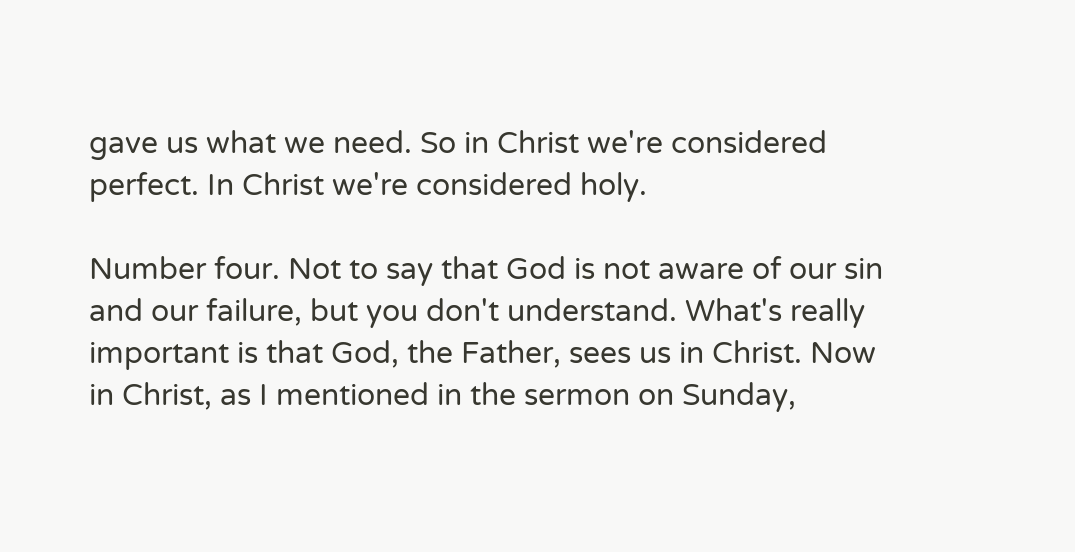gave us what we need. So in Christ we're considered perfect. In Christ we're considered holy.

Number four. Not to say that God is not aware of our sin and our failure, but you don't understand. What's really important is that God, the Father, sees us in Christ. Now in Christ, as I mentioned in the sermon on Sunday,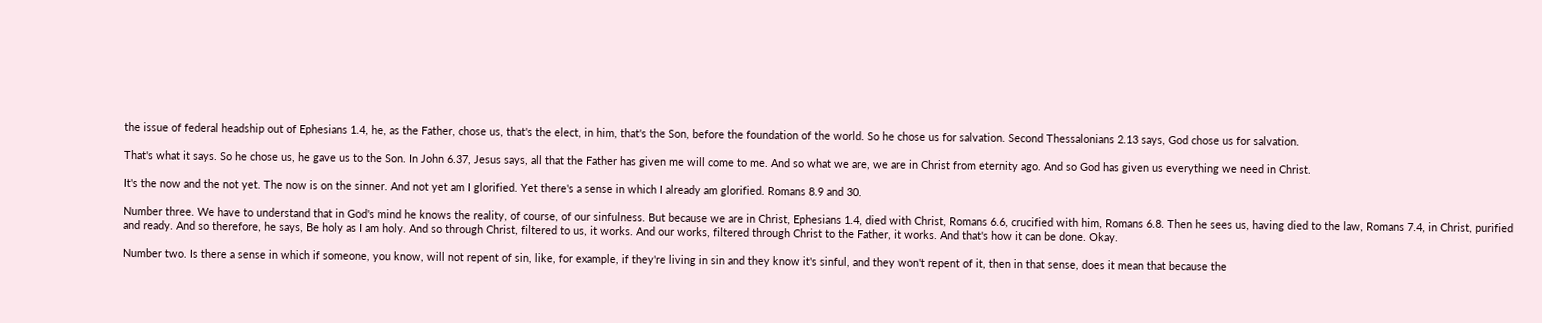the issue of federal headship out of Ephesians 1.4, he, as the Father, chose us, that's the elect, in him, that's the Son, before the foundation of the world. So he chose us for salvation. Second Thessalonians 2.13 says, God chose us for salvation.

That's what it says. So he chose us, he gave us to the Son. In John 6.37, Jesus says, all that the Father has given me will come to me. And so what we are, we are in Christ from eternity ago. And so God has given us everything we need in Christ.

It's the now and the not yet. The now is on the sinner. And not yet am I glorified. Yet there's a sense in which I already am glorified. Romans 8.9 and 30.

Number three. We have to understand that in God's mind he knows the reality, of course, of our sinfulness. But because we are in Christ, Ephesians 1.4, died with Christ, Romans 6.6, crucified with him, Romans 6.8. Then he sees us, having died to the law, Romans 7.4, in Christ, purified and ready. And so therefore, he says, Be holy as I am holy. And so through Christ, filtered to us, it works. And our works, filtered through Christ to the Father, it works. And that's how it can be done. Okay.

Number two. Is there a sense in which if someone, you know, will not repent of sin, like, for example, if they're living in sin and they know it's sinful, and they won't repent of it, then in that sense, does it mean that because the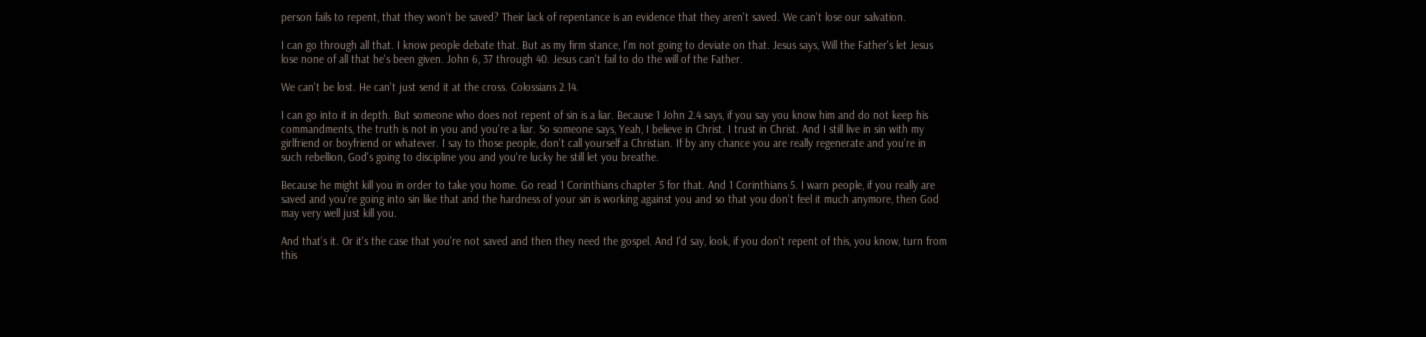person fails to repent, that they won't be saved? Their lack of repentance is an evidence that they aren't saved. We can't lose our salvation.

I can go through all that. I know people debate that. But as my firm stance, I'm not going to deviate on that. Jesus says, Will the Father's let Jesus lose none of all that he's been given. John 6, 37 through 40. Jesus can't fail to do the will of the Father.

We can't be lost. He can't just send it at the cross. Colossians 2.14.

I can go into it in depth. But someone who does not repent of sin is a liar. Because 1 John 2.4 says, if you say you know him and do not keep his commandments, the truth is not in you and you're a liar. So someone says, Yeah, I believe in Christ. I trust in Christ. And I still live in sin with my girlfriend or boyfriend or whatever. I say to those people, don't call yourself a Christian. If by any chance you are really regenerate and you're in such rebellion, God's going to discipline you and you're lucky he still let you breathe.

Because he might kill you in order to take you home. Go read 1 Corinthians chapter 5 for that. And 1 Corinthians 5. I warn people, if you really are saved and you're going into sin like that and the hardness of your sin is working against you and so that you don't feel it much anymore, then God may very well just kill you.

And that's it. Or it's the case that you're not saved and then they need the gospel. And I'd say, look, if you don't repent of this, you know, turn from this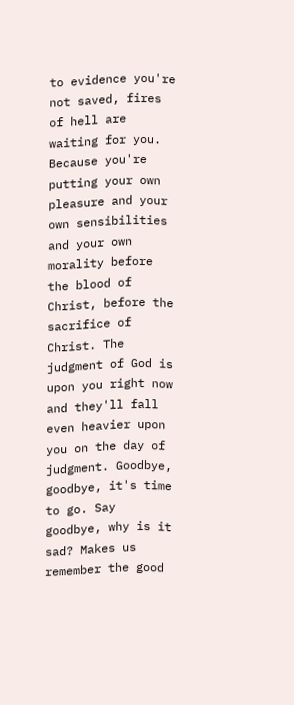to evidence you're not saved, fires of hell are waiting for you. Because you're putting your own pleasure and your own sensibilities and your own morality before the blood of Christ, before the sacrifice of Christ. The judgment of God is upon you right now and they'll fall even heavier upon you on the day of judgment. Goodbye, goodbye, it's time to go. Say goodbye, why is it sad? Makes us remember the good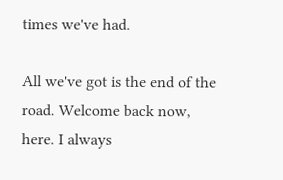times we've had.

All we've got is the end of the road. Welcome back now, here. I always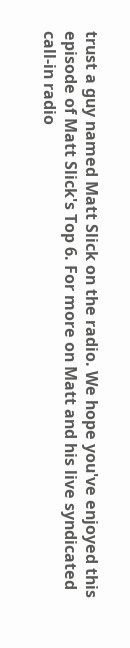trust a guy named Matt Slick on the radio. We hope you've enjoyed this episode of Matt Slick's Top 6. For more on Matt and his live syndicated call-in radio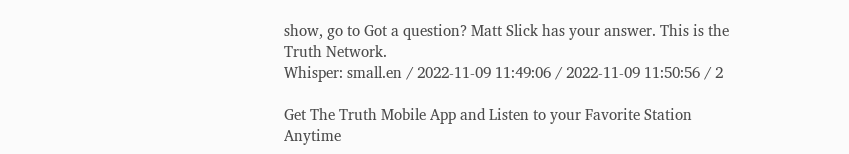show, go to Got a question? Matt Slick has your answer. This is the Truth Network.
Whisper: small.en / 2022-11-09 11:49:06 / 2022-11-09 11:50:56 / 2

Get The Truth Mobile App and Listen to your Favorite Station Anytime